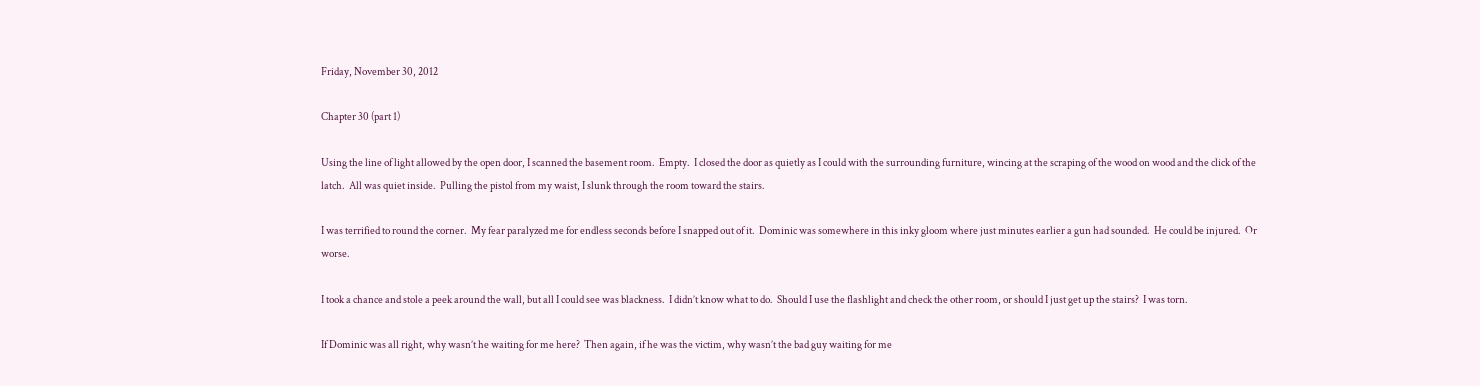Friday, November 30, 2012

Chapter 30 (part 1)

Using the line of light allowed by the open door, I scanned the basement room.  Empty.  I closed the door as quietly as I could with the surrounding furniture, wincing at the scraping of the wood on wood and the click of the latch.  All was quiet inside.  Pulling the pistol from my waist, I slunk through the room toward the stairs.

I was terrified to round the corner.  My fear paralyzed me for endless seconds before I snapped out of it.  Dominic was somewhere in this inky gloom where just minutes earlier a gun had sounded.  He could be injured.  Or worse.

I took a chance and stole a peek around the wall, but all I could see was blackness.  I didn’t know what to do.  Should I use the flashlight and check the other room, or should I just get up the stairs?  I was torn.

If Dominic was all right, why wasn’t he waiting for me here?  Then again, if he was the victim, why wasn’t the bad guy waiting for me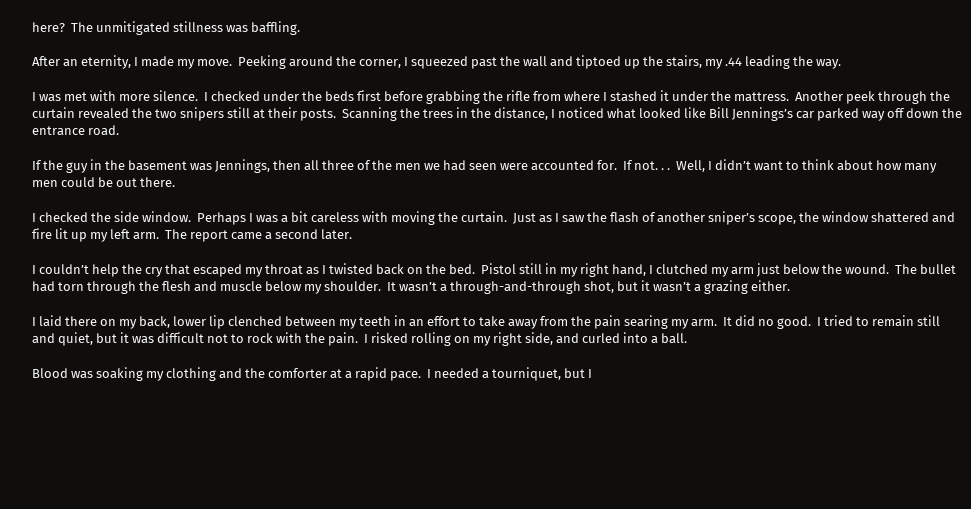here?  The unmitigated stillness was baffling.

After an eternity, I made my move.  Peeking around the corner, I squeezed past the wall and tiptoed up the stairs, my .44 leading the way.

I was met with more silence.  I checked under the beds first before grabbing the rifle from where I stashed it under the mattress.  Another peek through the curtain revealed the two snipers still at their posts.  Scanning the trees in the distance, I noticed what looked like Bill Jennings’s car parked way off down the entrance road.

If the guy in the basement was Jennings, then all three of the men we had seen were accounted for.  If not. . .  Well, I didn’t want to think about how many men could be out there.

I checked the side window.  Perhaps I was a bit careless with moving the curtain.  Just as I saw the flash of another sniper’s scope, the window shattered and fire lit up my left arm.  The report came a second later.

I couldn’t help the cry that escaped my throat as I twisted back on the bed.  Pistol still in my right hand, I clutched my arm just below the wound.  The bullet had torn through the flesh and muscle below my shoulder.  It wasn’t a through-and-through shot, but it wasn’t a grazing either.

I laid there on my back, lower lip clenched between my teeth in an effort to take away from the pain searing my arm.  It did no good.  I tried to remain still and quiet, but it was difficult not to rock with the pain.  I risked rolling on my right side, and curled into a ball.

Blood was soaking my clothing and the comforter at a rapid pace.  I needed a tourniquet, but I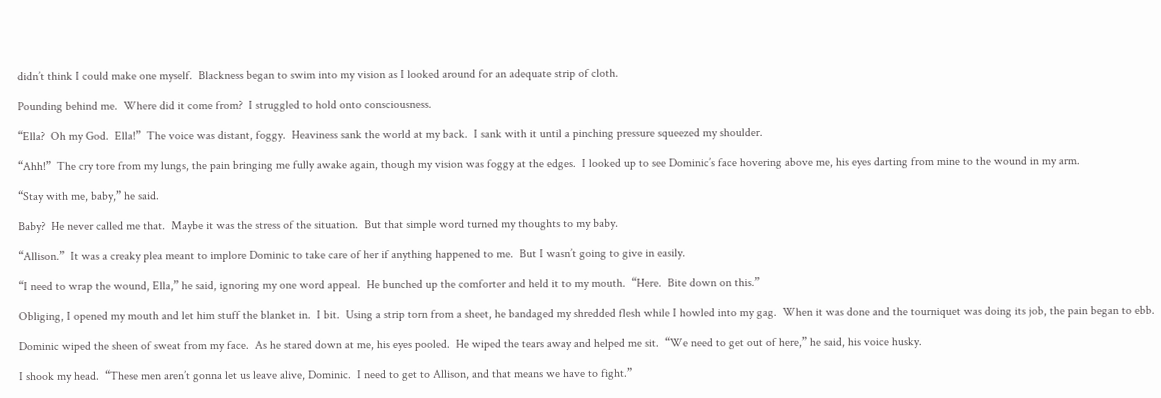didn’t think I could make one myself.  Blackness began to swim into my vision as I looked around for an adequate strip of cloth.

Pounding behind me.  Where did it come from?  I struggled to hold onto consciousness.

“Ella?  Oh my God.  Ella!”  The voice was distant, foggy.  Heaviness sank the world at my back.  I sank with it until a pinching pressure squeezed my shoulder.

“Ahh!”  The cry tore from my lungs, the pain bringing me fully awake again, though my vision was foggy at the edges.  I looked up to see Dominic’s face hovering above me, his eyes darting from mine to the wound in my arm.

“Stay with me, baby,” he said.

Baby?  He never called me that.  Maybe it was the stress of the situation.  But that simple word turned my thoughts to my baby.

“Allison.”  It was a creaky plea meant to implore Dominic to take care of her if anything happened to me.  But I wasn’t going to give in easily.

“I need to wrap the wound, Ella,” he said, ignoring my one word appeal.  He bunched up the comforter and held it to my mouth.  “Here.  Bite down on this.”

Obliging, I opened my mouth and let him stuff the blanket in.  I bit.  Using a strip torn from a sheet, he bandaged my shredded flesh while I howled into my gag.  When it was done and the tourniquet was doing its job, the pain began to ebb.

Dominic wiped the sheen of sweat from my face.  As he stared down at me, his eyes pooled.  He wiped the tears away and helped me sit.  “We need to get out of here,” he said, his voice husky.

I shook my head.  “These men aren’t gonna let us leave alive, Dominic.  I need to get to Allison, and that means we have to fight.”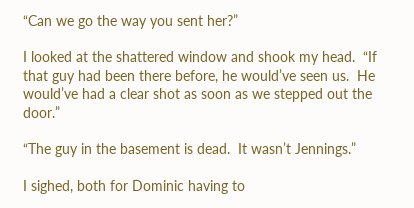“Can we go the way you sent her?”

I looked at the shattered window and shook my head.  “If that guy had been there before, he would’ve seen us.  He would’ve had a clear shot as soon as we stepped out the door.”

“The guy in the basement is dead.  It wasn’t Jennings.”

I sighed, both for Dominic having to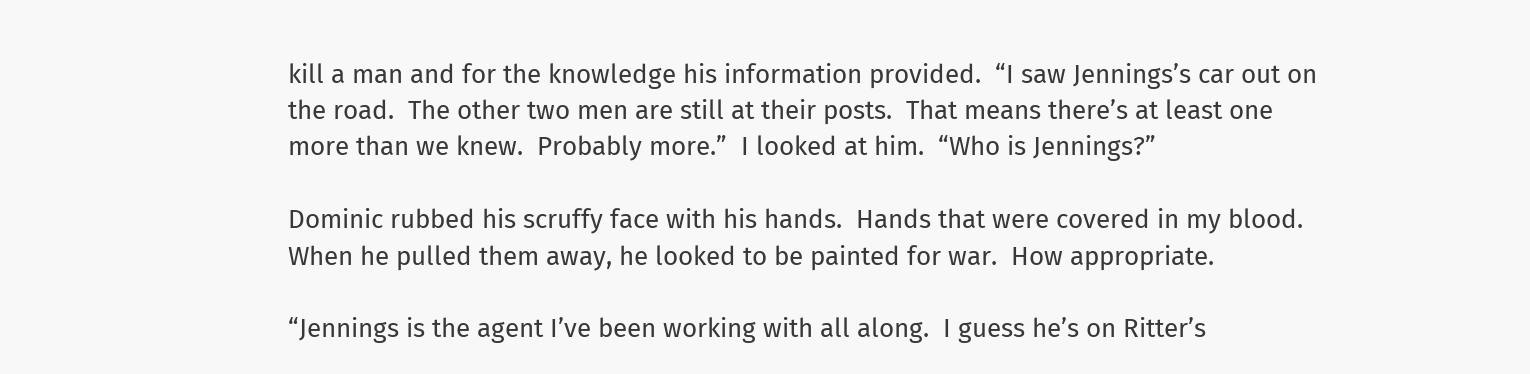kill a man and for the knowledge his information provided.  “I saw Jennings’s car out on the road.  The other two men are still at their posts.  That means there’s at least one more than we knew.  Probably more.”  I looked at him.  “Who is Jennings?”

Dominic rubbed his scruffy face with his hands.  Hands that were covered in my blood.  When he pulled them away, he looked to be painted for war.  How appropriate.

“Jennings is the agent I’ve been working with all along.  I guess he’s on Ritter’s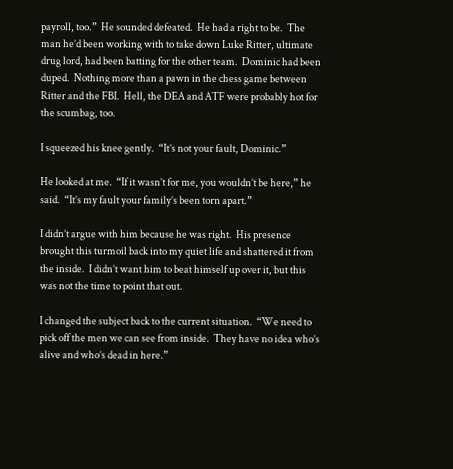payroll, too.”  He sounded defeated.  He had a right to be.  The man he’d been working with to take down Luke Ritter, ultimate drug lord, had been batting for the other team.  Dominic had been duped.  Nothing more than a pawn in the chess game between Ritter and the FBI.  Hell, the DEA and ATF were probably hot for the scumbag, too.

I squeezed his knee gently.  “It’s not your fault, Dominic.”

He looked at me.  “If it wasn’t for me, you wouldn’t be here,” he said.  “It’s my fault your family’s been torn apart.”

I didn’t argue with him because he was right.  His presence brought this turmoil back into my quiet life and shattered it from the inside.  I didn’t want him to beat himself up over it, but this was not the time to point that out.

I changed the subject back to the current situation.  “We need to pick off the men we can see from inside.  They have no idea who’s alive and who’s dead in here.”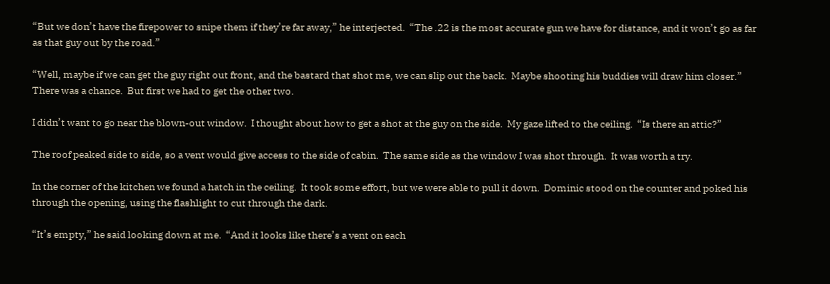“But we don’t have the firepower to snipe them if they’re far away,” he interjected.  “The .22 is the most accurate gun we have for distance, and it won’t go as far as that guy out by the road.”

“Well, maybe if we can get the guy right out front, and the bastard that shot me, we can slip out the back.  Maybe shooting his buddies will draw him closer.”  There was a chance.  But first we had to get the other two.

I didn’t want to go near the blown-out window.  I thought about how to get a shot at the guy on the side.  My gaze lifted to the ceiling.  “Is there an attic?”

The roof peaked side to side, so a vent would give access to the side of cabin.  The same side as the window I was shot through.  It was worth a try.

In the corner of the kitchen we found a hatch in the ceiling.  It took some effort, but we were able to pull it down.  Dominic stood on the counter and poked his through the opening, using the flashlight to cut through the dark.

“It’s empty,” he said looking down at me.  “And it looks like there’s a vent on each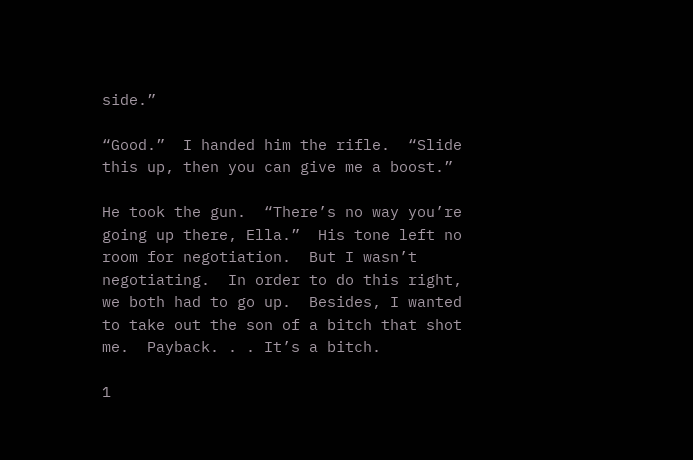side.”

“Good.”  I handed him the rifle.  “Slide this up, then you can give me a boost.”

He took the gun.  “There’s no way you’re going up there, Ella.”  His tone left no room for negotiation.  But I wasn’t negotiating.  In order to do this right, we both had to go up.  Besides, I wanted to take out the son of a bitch that shot me.  Payback. . . It’s a bitch.

1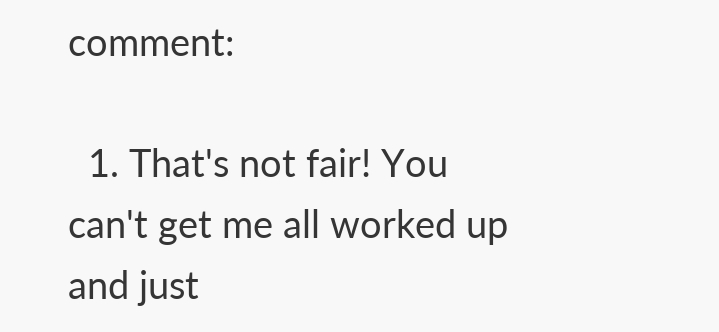comment:

  1. That's not fair! You can't get me all worked up and just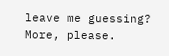leave me guessing? More, please.